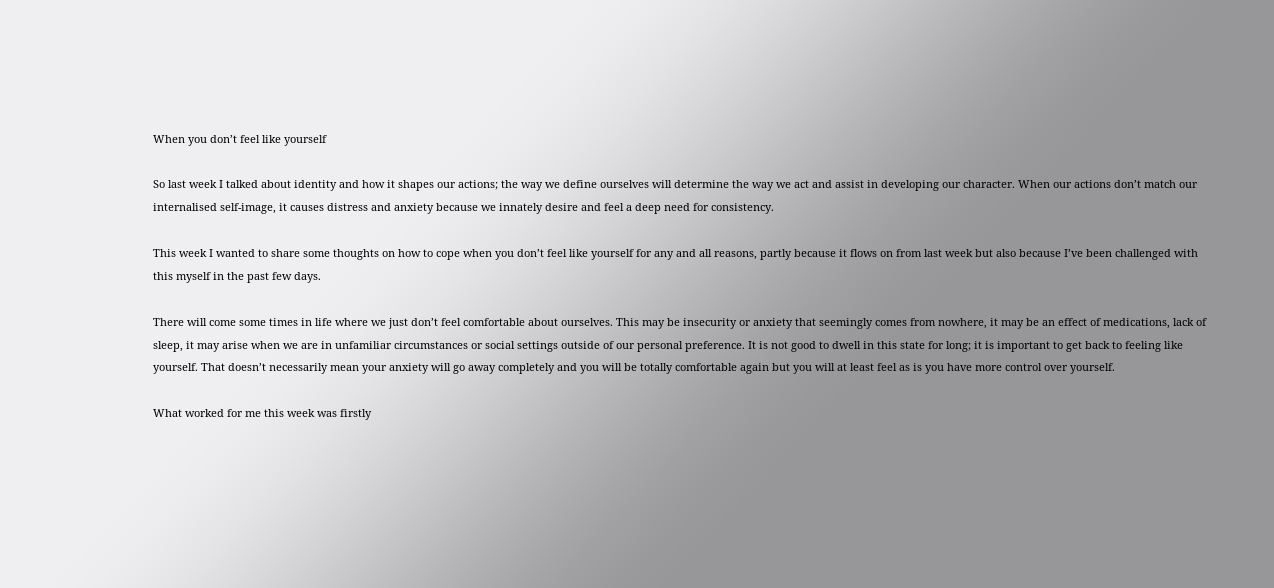When you don’t feel like yourself

So last week I talked about identity and how it shapes our actions; the way we define ourselves will determine the way we act and assist in developing our character. When our actions don’t match our internalised self-image, it causes distress and anxiety because we innately desire and feel a deep need for consistency.

This week I wanted to share some thoughts on how to cope when you don’t feel like yourself for any and all reasons, partly because it flows on from last week but also because I’ve been challenged with this myself in the past few days.

There will come some times in life where we just don’t feel comfortable about ourselves. This may be insecurity or anxiety that seemingly comes from nowhere, it may be an effect of medications, lack of sleep, it may arise when we are in unfamiliar circumstances or social settings outside of our personal preference. It is not good to dwell in this state for long; it is important to get back to feeling like yourself. That doesn’t necessarily mean your anxiety will go away completely and you will be totally comfortable again but you will at least feel as is you have more control over yourself.

What worked for me this week was firstly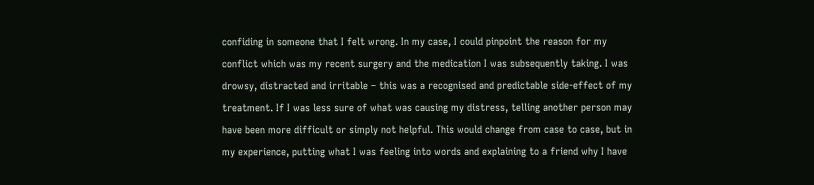confiding in someone that I felt wrong. In my case, I could pinpoint the reason for my conflict which was my recent surgery and the medication I was subsequently taking. I was drowsy, distracted and irritable – this was a recognised and predictable side-effect of my treatment. If I was less sure of what was causing my distress, telling another person may have been more difficult or simply not helpful. This would change from case to case, but in my experience, putting what I was feeling into words and explaining to a friend why I have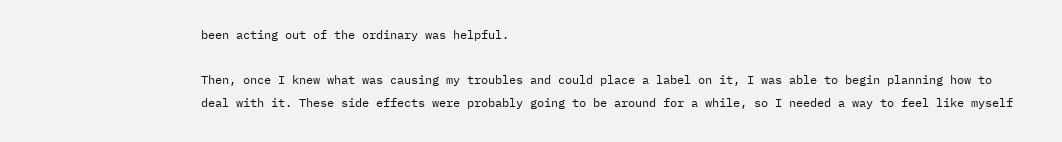been acting out of the ordinary was helpful.

Then, once I knew what was causing my troubles and could place a label on it, I was able to begin planning how to deal with it. These side effects were probably going to be around for a while, so I needed a way to feel like myself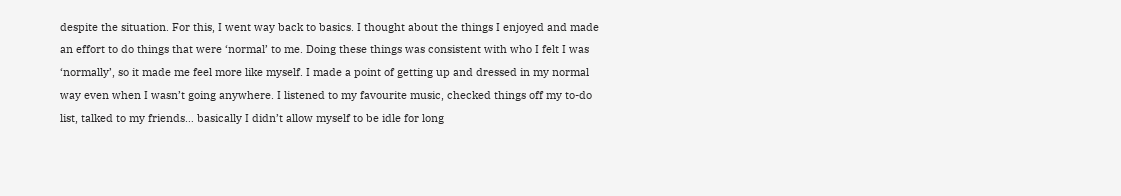despite the situation. For this, I went way back to basics. I thought about the things I enjoyed and made an effort to do things that were ‘normal’ to me. Doing these things was consistent with who I felt I was ‘normally’, so it made me feel more like myself. I made a point of getting up and dressed in my normal way even when I wasn’t going anywhere. I listened to my favourite music, checked things off my to-do list, talked to my friends… basically I didn’t allow myself to be idle for long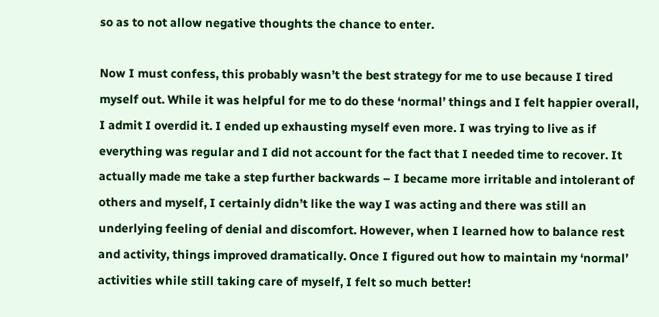so as to not allow negative thoughts the chance to enter.

Now I must confess, this probably wasn’t the best strategy for me to use because I tired myself out. While it was helpful for me to do these ‘normal’ things and I felt happier overall, I admit I overdid it. I ended up exhausting myself even more. I was trying to live as if everything was regular and I did not account for the fact that I needed time to recover. It actually made me take a step further backwards – I became more irritable and intolerant of others and myself, I certainly didn’t like the way I was acting and there was still an underlying feeling of denial and discomfort. However, when I learned how to balance rest and activity, things improved dramatically. Once I figured out how to maintain my ‘normal’ activities while still taking care of myself, I felt so much better!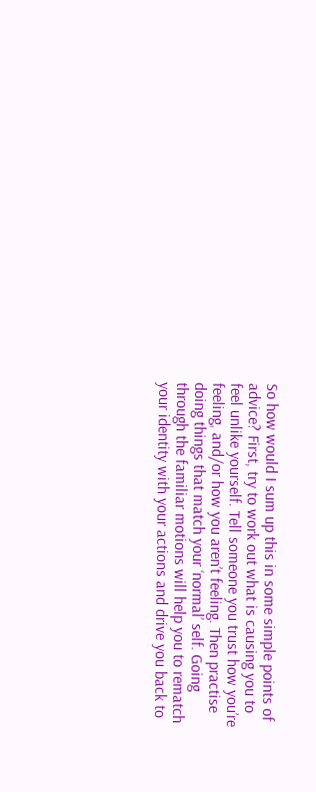So how would I sum up this in some simple points of advice? First, try to work out what is causing you to feel unlike yourself. Tell someone you trust how you’re feeling, and/or how you aren’t feeling. Then practise doing things that match your ‘normal’ self. Going through the familiar motions will help you to rematch your identity with your actions and drive you back to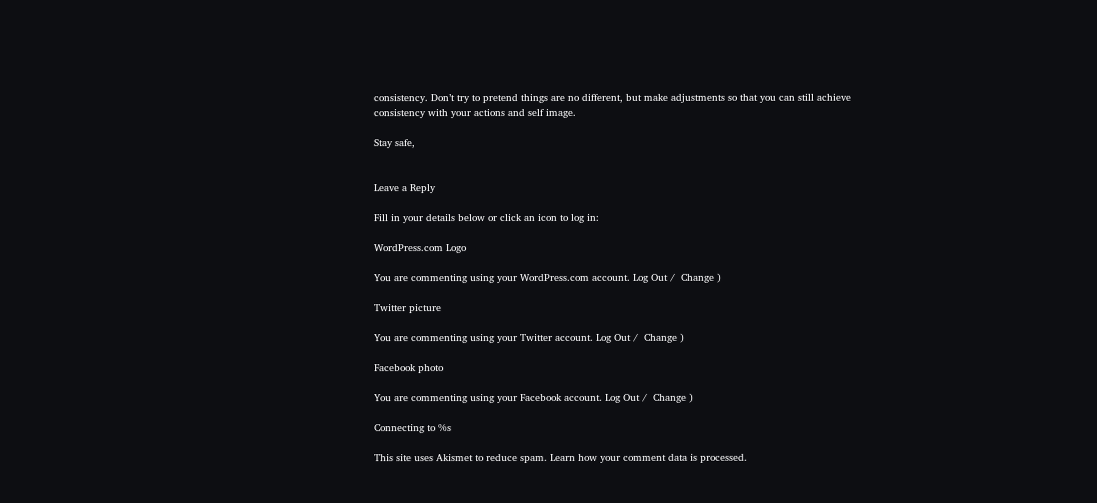consistency. Don’t try to pretend things are no different, but make adjustments so that you can still achieve consistency with your actions and self image.

Stay safe,


Leave a Reply

Fill in your details below or click an icon to log in:

WordPress.com Logo

You are commenting using your WordPress.com account. Log Out /  Change )

Twitter picture

You are commenting using your Twitter account. Log Out /  Change )

Facebook photo

You are commenting using your Facebook account. Log Out /  Change )

Connecting to %s

This site uses Akismet to reduce spam. Learn how your comment data is processed.